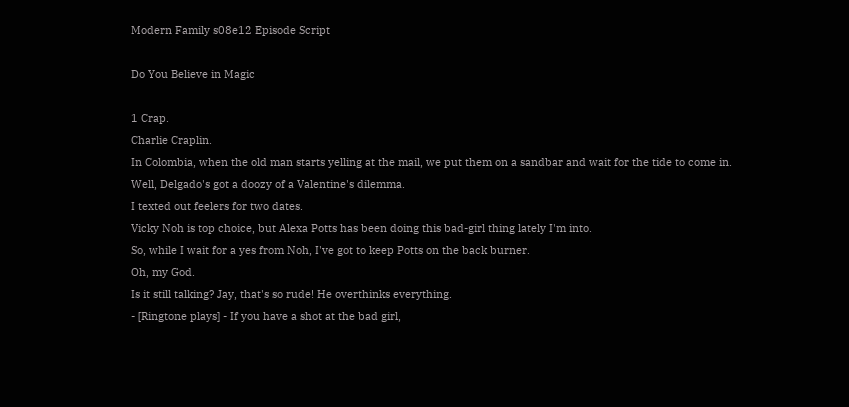Modern Family s08e12 Episode Script

Do You Believe in Magic

1 Crap.
Charlie Craplin.
In Colombia, when the old man starts yelling at the mail, we put them on a sandbar and wait for the tide to come in.
Well, Delgado's got a doozy of a Valentine's dilemma.
I texted out feelers for two dates.
Vicky Noh is top choice, but Alexa Potts has been doing this bad-girl thing lately I'm into.
So, while I wait for a yes from Noh, I've got to keep Potts on the back burner.
Oh, my God.
Is it still talking? Jay, that's so rude! He overthinks everything.
- [Ringtone plays] - If you have a shot at the bad girl,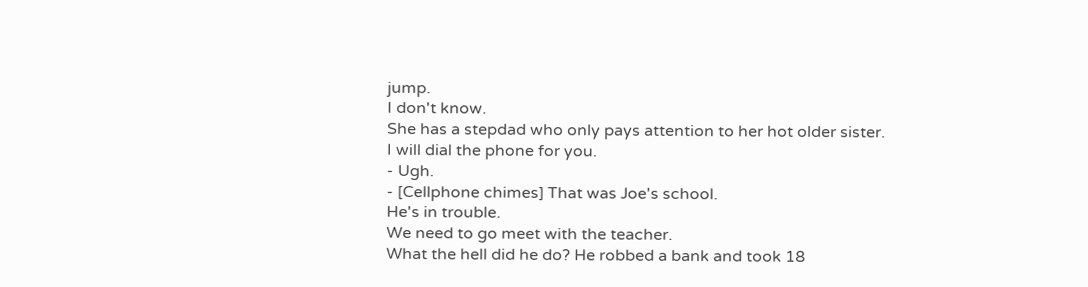jump.
I don't know.
She has a stepdad who only pays attention to her hot older sister.
I will dial the phone for you.
- Ugh.
- [Cellphone chimes] That was Joe's school.
He's in trouble.
We need to go meet with the teacher.
What the hell did he do? He robbed a bank and took 18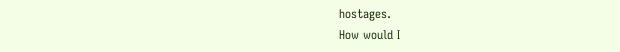hostages.
How would I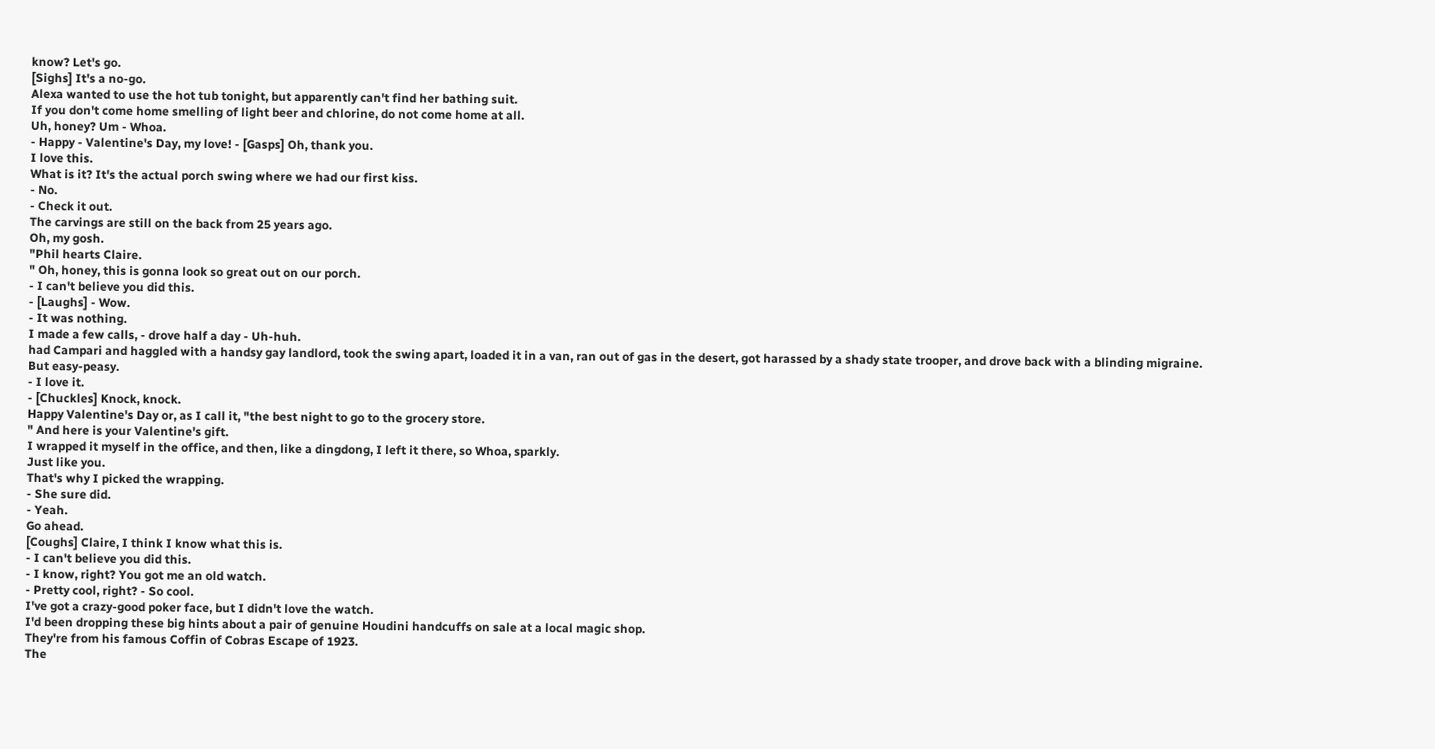know? Let's go.
[Sighs] It's a no-go.
Alexa wanted to use the hot tub tonight, but apparently can't find her bathing suit.
If you don't come home smelling of light beer and chlorine, do not come home at all.
Uh, honey? Um - Whoa.
- Happy - Valentine's Day, my love! - [Gasps] Oh, thank you.
I love this.
What is it? It's the actual porch swing where we had our first kiss.
- No.
- Check it out.
The carvings are still on the back from 25 years ago.
Oh, my gosh.
"Phil hearts Claire.
" Oh, honey, this is gonna look so great out on our porch.
- I can't believe you did this.
- [Laughs] - Wow.
- It was nothing.
I made a few calls, - drove half a day - Uh-huh.
had Campari and haggled with a handsy gay landlord, took the swing apart, loaded it in a van, ran out of gas in the desert, got harassed by a shady state trooper, and drove back with a blinding migraine.
But easy-peasy.
- I love it.
- [Chuckles] Knock, knock.
Happy Valentine's Day or, as I call it, "the best night to go to the grocery store.
" And here is your Valentine's gift.
I wrapped it myself in the office, and then, like a dingdong, I left it there, so Whoa, sparkly.
Just like you.
That's why I picked the wrapping.
- She sure did.
- Yeah.
Go ahead.
[Coughs] Claire, I think I know what this is.
- I can't believe you did this.
- I know, right? You got me an old watch.
- Pretty cool, right? - So cool.
I've got a crazy-good poker face, but I didn't love the watch.
I'd been dropping these big hints about a pair of genuine Houdini handcuffs on sale at a local magic shop.
They're from his famous Coffin of Cobras Escape of 1923.
The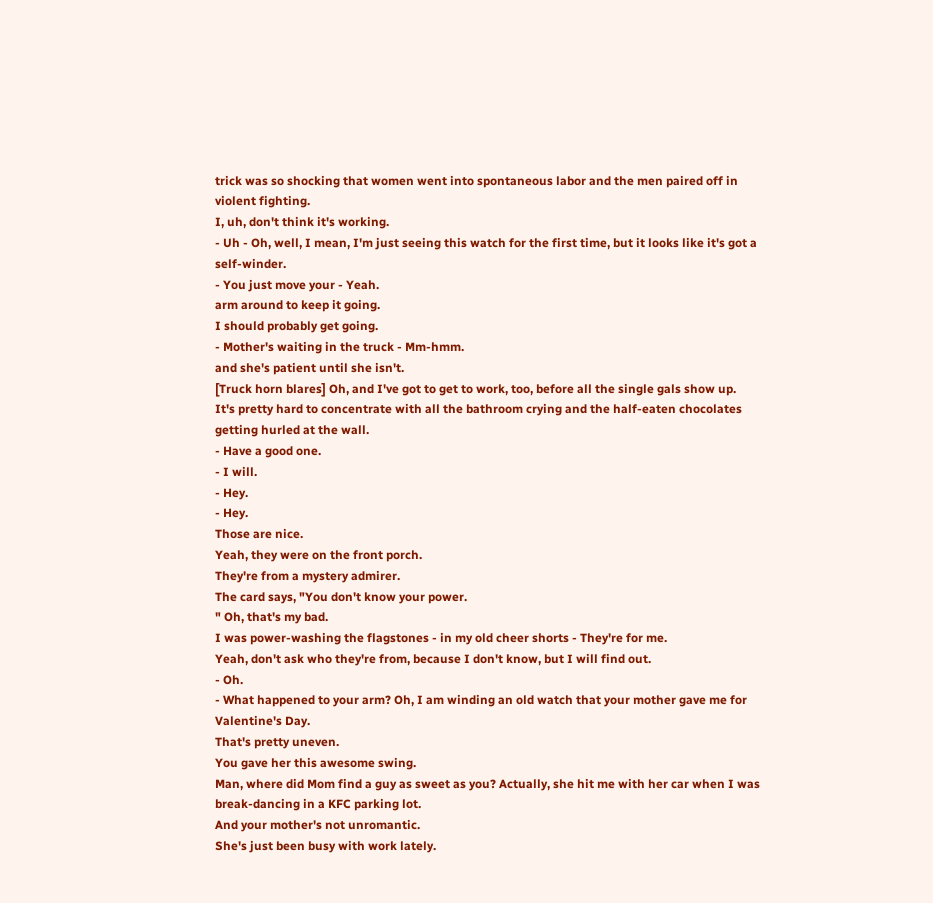trick was so shocking that women went into spontaneous labor and the men paired off in violent fighting.
I, uh, don't think it's working.
- Uh - Oh, well, I mean, I'm just seeing this watch for the first time, but it looks like it's got a self-winder.
- You just move your - Yeah.
arm around to keep it going.
I should probably get going.
- Mother's waiting in the truck - Mm-hmm.
and she's patient until she isn't.
[Truck horn blares] Oh, and I've got to get to work, too, before all the single gals show up.
It's pretty hard to concentrate with all the bathroom crying and the half-eaten chocolates getting hurled at the wall.
- Have a good one.
- I will.
- Hey.
- Hey.
Those are nice.
Yeah, they were on the front porch.
They're from a mystery admirer.
The card says, "You don't know your power.
" Oh, that's my bad.
I was power-washing the flagstones - in my old cheer shorts - They're for me.
Yeah, don't ask who they're from, because I don't know, but I will find out.
- Oh.
- What happened to your arm? Oh, I am winding an old watch that your mother gave me for Valentine's Day.
That's pretty uneven.
You gave her this awesome swing.
Man, where did Mom find a guy as sweet as you? Actually, she hit me with her car when I was break-dancing in a KFC parking lot.
And your mother's not unromantic.
She's just been busy with work lately.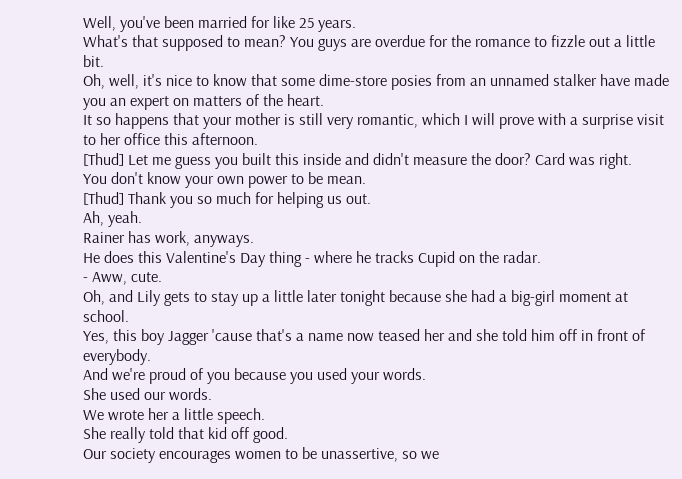Well, you've been married for like 25 years.
What's that supposed to mean? You guys are overdue for the romance to fizzle out a little bit.
Oh, well, it's nice to know that some dime-store posies from an unnamed stalker have made you an expert on matters of the heart.
It so happens that your mother is still very romantic, which I will prove with a surprise visit to her office this afternoon.
[Thud] Let me guess you built this inside and didn't measure the door? Card was right.
You don't know your own power to be mean.
[Thud] Thank you so much for helping us out.
Ah, yeah.
Rainer has work, anyways.
He does this Valentine's Day thing - where he tracks Cupid on the radar.
- Aww, cute.
Oh, and Lily gets to stay up a little later tonight because she had a big-girl moment at school.
Yes, this boy Jagger 'cause that's a name now teased her and she told him off in front of everybody.
And we're proud of you because you used your words.
She used our words.
We wrote her a little speech.
She really told that kid off good.
Our society encourages women to be unassertive, so we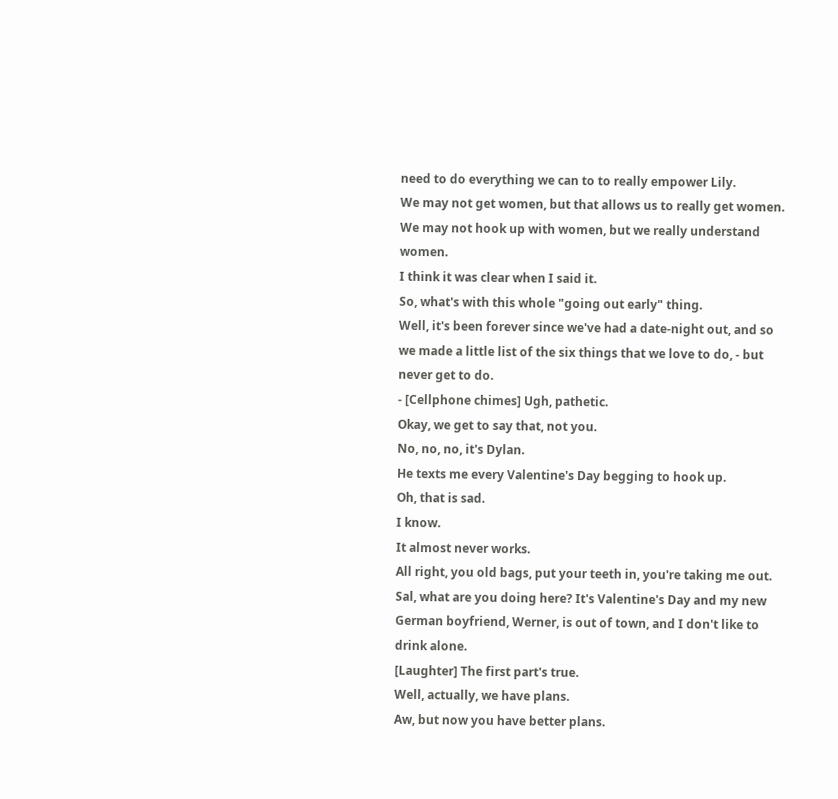need to do everything we can to to really empower Lily.
We may not get women, but that allows us to really get women.
We may not hook up with women, but we really understand women.
I think it was clear when I said it.
So, what's with this whole "going out early" thing.
Well, it's been forever since we've had a date-night out, and so we made a little list of the six things that we love to do, - but never get to do.
- [Cellphone chimes] Ugh, pathetic.
Okay, we get to say that, not you.
No, no, no, it's Dylan.
He texts me every Valentine's Day begging to hook up.
Oh, that is sad.
I know.
It almost never works.
All right, you old bags, put your teeth in, you're taking me out.
Sal, what are you doing here? It's Valentine's Day and my new German boyfriend, Werner, is out of town, and I don't like to drink alone.
[Laughter] The first part's true.
Well, actually, we have plans.
Aw, but now you have better plans.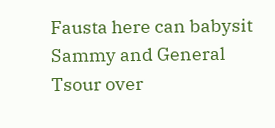Fausta here can babysit Sammy and General Tsour over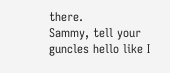there.
Sammy, tell your guncles hello like I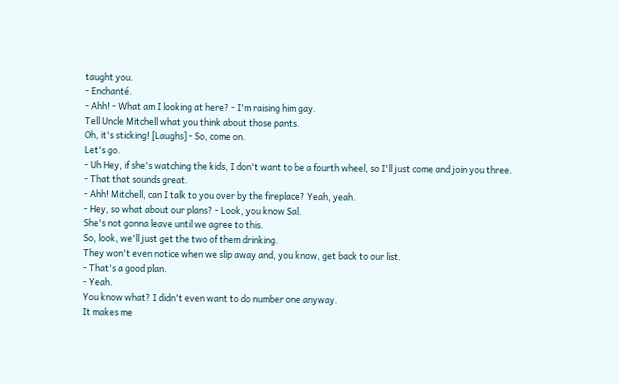taught you.
- Enchanté.
- Ahh! - What am I looking at here? - I'm raising him gay.
Tell Uncle Mitchell what you think about those pants.
Oh, it's sticking! [Laughs] - So, come on.
Let's go.
- Uh Hey, if she's watching the kids, I don't want to be a fourth wheel, so I'll just come and join you three.
- That that sounds great.
- Ahh! Mitchell, can I talk to you over by the fireplace? Yeah, yeah.
- Hey, so what about our plans? - Look, you know Sal.
She's not gonna leave until we agree to this.
So, look, we'll just get the two of them drinking.
They won't even notice when we slip away and, you know, get back to our list.
- That's a good plan.
- Yeah.
You know what? I didn't even want to do number one anyway.
It makes me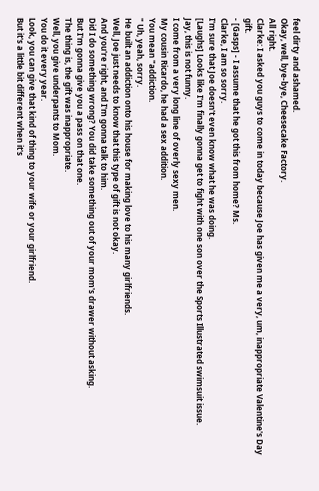feel dirty and ashamed.
Okay, well, bye-bye, Cheesecake Factory.
All right.
Clarke: I asked you guys to come in today because Joe has given me a very, um, inappropriate Valentine's Day gift.
- [Gasps] - I assume that he got this from home? Ms.
Clarke, I am so sorry.
I'm sure that Joe doesn't even know what he was doing.
[Laughs] Looks like I'm finally gonna get to fight with one son over the Sports Illustrated swimsuit issue.
Jay, this is not funny.
I come from a very long line of overly sexy men.
My cousin Ricardo, he had a sex addition.
You mean "addiction.
" Uh, yeah, sorry.
He built an addiction onto his house for making love to his many girlfriends.
Well, Joe just needs to know that this type of gift is not okay.
And you're right, and I'm gonna talk to him.
Did I do something wrong? You did take something out of your mom's drawer without asking.
But I'm gonna give you a pass on that one.
The thing is, the gift was inappropriate.
Well, you give underpants to Mom.
You do it every year.
Look, you can give that kind of thing to your wife or your girlfriend.
But it's a little bit different when it's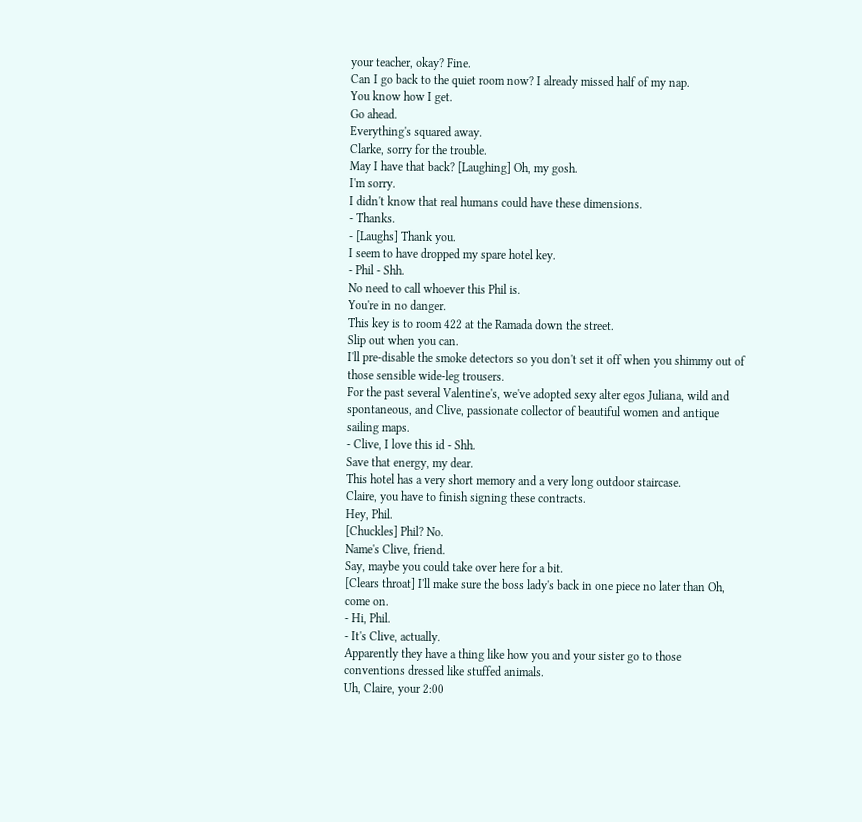your teacher, okay? Fine.
Can I go back to the quiet room now? I already missed half of my nap.
You know how I get.
Go ahead.
Everything's squared away.
Clarke, sorry for the trouble.
May I have that back? [Laughing] Oh, my gosh.
I'm sorry.
I didn't know that real humans could have these dimensions.
- Thanks.
- [Laughs] Thank you.
I seem to have dropped my spare hotel key.
- Phil - Shh.
No need to call whoever this Phil is.
You're in no danger.
This key is to room 422 at the Ramada down the street.
Slip out when you can.
I'll pre-disable the smoke detectors so you don't set it off when you shimmy out of those sensible wide-leg trousers.
For the past several Valentine's, we've adopted sexy alter egos Juliana, wild and spontaneous, and Clive, passionate collector of beautiful women and antique sailing maps.
- Clive, I love this id - Shh.
Save that energy, my dear.
This hotel has a very short memory and a very long outdoor staircase.
Claire, you have to finish signing these contracts.
Hey, Phil.
[Chuckles] Phil? No.
Name's Clive, friend.
Say, maybe you could take over here for a bit.
[Clears throat] I'll make sure the boss lady's back in one piece no later than Oh, come on.
- Hi, Phil.
- It's Clive, actually.
Apparently they have a thing like how you and your sister go to those conventions dressed like stuffed animals.
Uh, Claire, your 2:00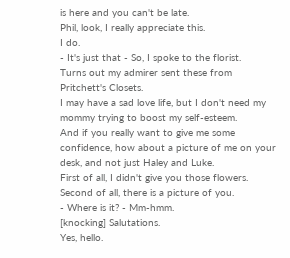is here and you can't be late.
Phil, look, I really appreciate this.
I do.
- It's just that - So, I spoke to the florist.
Turns out my admirer sent these from Pritchett's Closets.
I may have a sad love life, but I don't need my mommy trying to boost my self-esteem.
And if you really want to give me some confidence, how about a picture of me on your desk, and not just Haley and Luke.
First of all, I didn't give you those flowers.
Second of all, there is a picture of you.
- Where is it? - Mm-hmm.
[knocking] Salutations.
Yes, hello.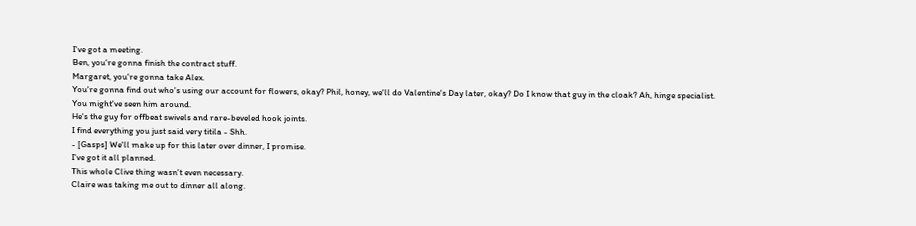I've got a meeting.
Ben, you're gonna finish the contract stuff.
Margaret, you're gonna take Alex.
You're gonna find out who's using our account for flowers, okay? Phil, honey, we'll do Valentine's Day later, okay? Do I know that guy in the cloak? Ah, hinge specialist.
You might've seen him around.
He's the guy for offbeat swivels and rare-beveled hook joints.
I find everything you just said very titila - Shh.
- [Gasps] We'll make up for this later over dinner, I promise.
I've got it all planned.
This whole Clive thing wasn't even necessary.
Claire was taking me out to dinner all along.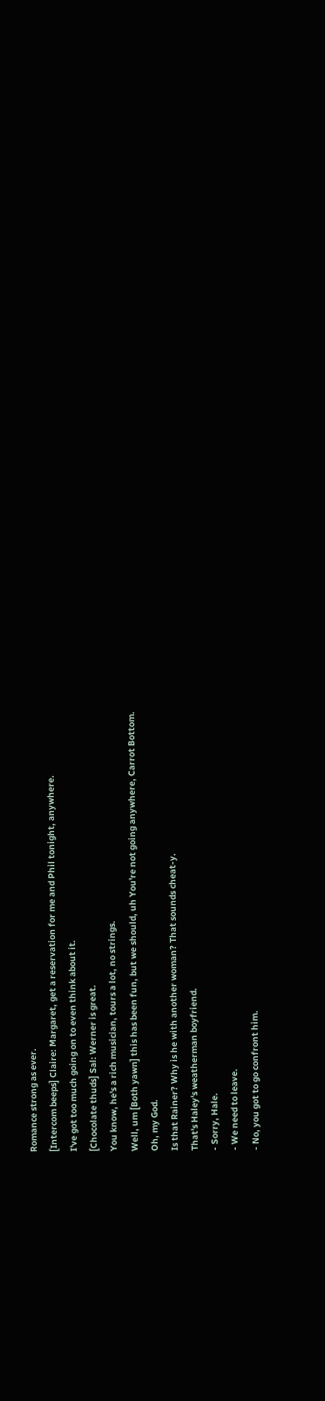Romance strong as ever.
[Intercom beeps] Claire: Margaret, get a reservation for me and Phil tonight, anywhere.
I've got too much going on to even think about it.
[Chocolate thuds] Sal: Werner is great.
You know, he's a rich musician, tours a lot, no strings.
Well, um [Both yawn] this has been fun, but we should, uh You're not going anywhere, Carrot Bottom.
Oh, my God.
Is that Rainer? Why is he with another woman? That sounds cheat-y.
That's Haley's weatherman boyfriend.
- Sorry, Hale.
- We need to leave.
- No, you got to go confront him.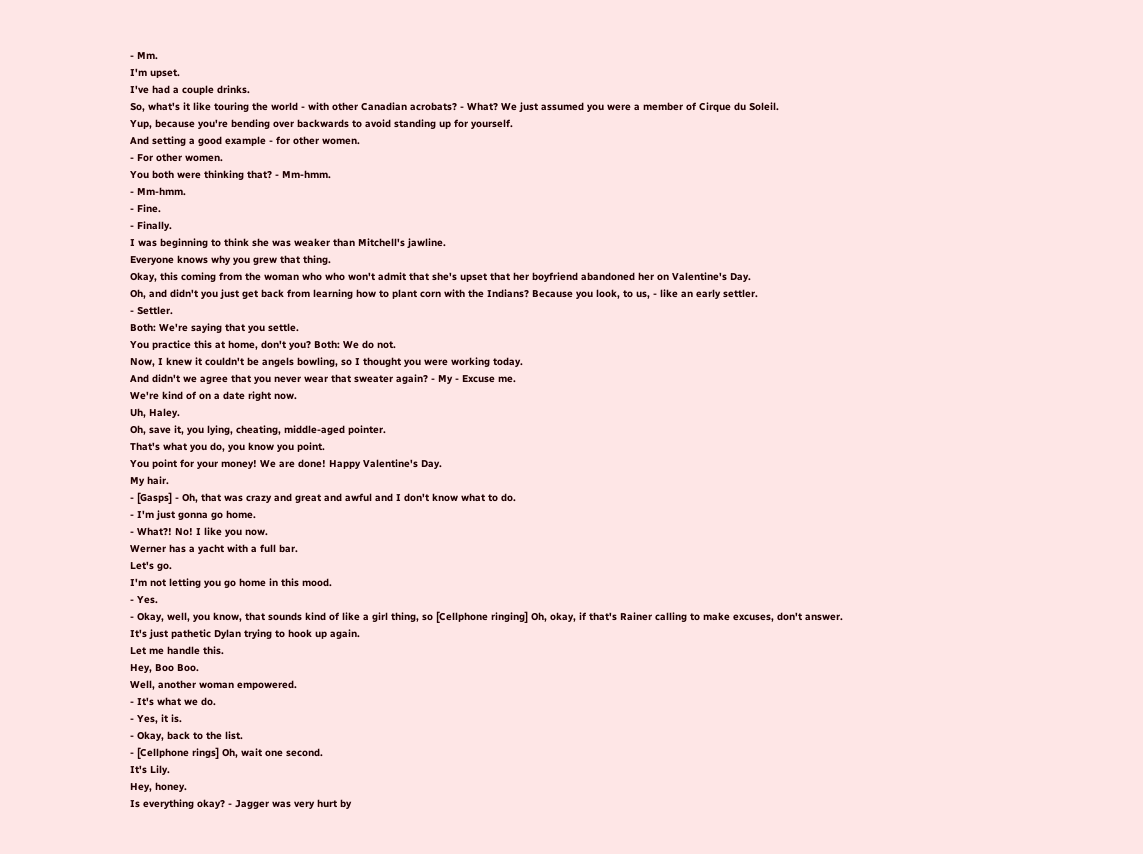- Mm.
I'm upset.
I've had a couple drinks.
So, what's it like touring the world - with other Canadian acrobats? - What? We just assumed you were a member of Cirque du Soleil.
Yup, because you're bending over backwards to avoid standing up for yourself.
And setting a good example - for other women.
- For other women.
You both were thinking that? - Mm-hmm.
- Mm-hmm.
- Fine.
- Finally.
I was beginning to think she was weaker than Mitchell's jawline.
Everyone knows why you grew that thing.
Okay, this coming from the woman who who won't admit that she's upset that her boyfriend abandoned her on Valentine's Day.
Oh, and didn't you just get back from learning how to plant corn with the Indians? Because you look, to us, - like an early settler.
- Settler.
Both: We're saying that you settle.
You practice this at home, don't you? Both: We do not.
Now, I knew it couldn't be angels bowling, so I thought you were working today.
And didn't we agree that you never wear that sweater again? - My - Excuse me.
We're kind of on a date right now.
Uh, Haley.
Oh, save it, you lying, cheating, middle-aged pointer.
That's what you do, you know you point.
You point for your money! We are done! Happy Valentine's Day.
My hair.
- [Gasps] - Oh, that was crazy and great and awful and I don't know what to do.
- I'm just gonna go home.
- What?! No! I like you now.
Werner has a yacht with a full bar.
Let's go.
I'm not letting you go home in this mood.
- Yes.
- Okay, well, you know, that sounds kind of like a girl thing, so [Cellphone ringing] Oh, okay, if that's Rainer calling to make excuses, don't answer.
It's just pathetic Dylan trying to hook up again.
Let me handle this.
Hey, Boo Boo.
Well, another woman empowered.
- It's what we do.
- Yes, it is.
- Okay, back to the list.
- [Cellphone rings] Oh, wait one second.
It's Lily.
Hey, honey.
Is everything okay? - Jagger was very hurt by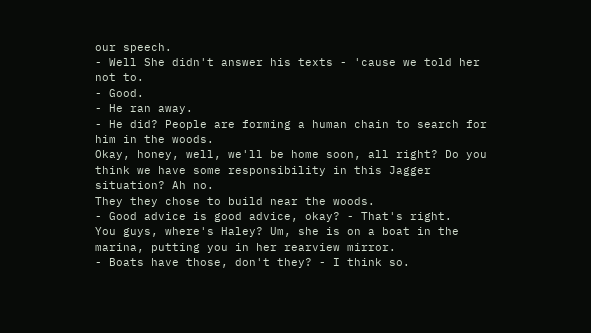our speech.
- Well She didn't answer his texts - 'cause we told her not to.
- Good.
- He ran away.
- He did? People are forming a human chain to search for him in the woods.
Okay, honey, well, we'll be home soon, all right? Do you think we have some responsibility in this Jagger situation? Ah no.
They they chose to build near the woods.
- Good advice is good advice, okay? - That's right.
You guys, where's Haley? Um, she is on a boat in the marina, putting you in her rearview mirror.
- Boats have those, don't they? - I think so.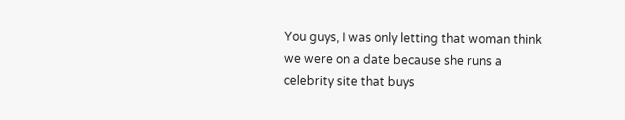You guys, I was only letting that woman think we were on a date because she runs a celebrity site that buys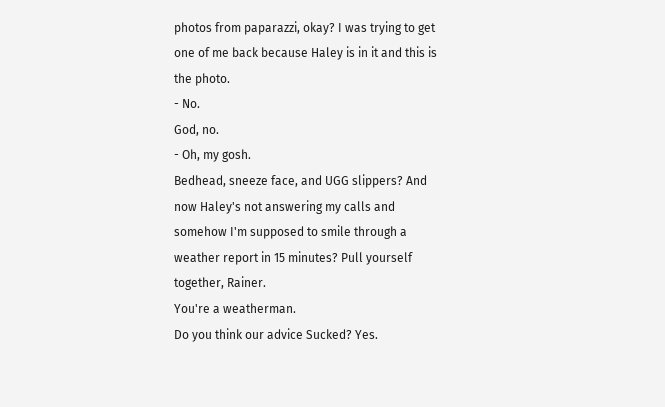photos from paparazzi, okay? I was trying to get one of me back because Haley is in it and this is the photo.
- No.
God, no.
- Oh, my gosh.
Bedhead, sneeze face, and UGG slippers? And now Haley's not answering my calls and somehow I'm supposed to smile through a weather report in 15 minutes? Pull yourself together, Rainer.
You're a weatherman.
Do you think our advice Sucked? Yes.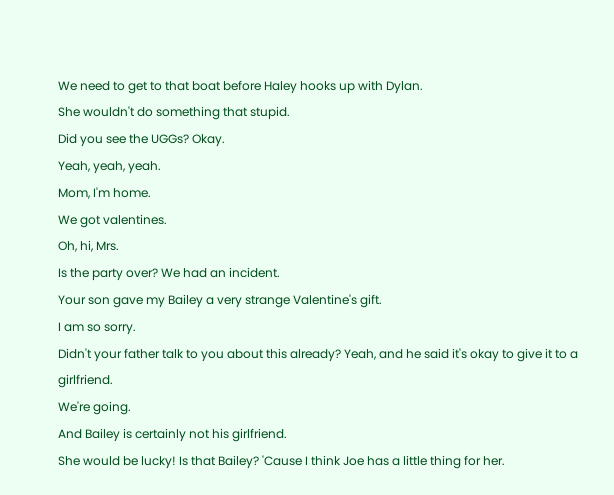We need to get to that boat before Haley hooks up with Dylan.
She wouldn't do something that stupid.
Did you see the UGGs? Okay.
Yeah, yeah, yeah.
Mom, I'm home.
We got valentines.
Oh, hi, Mrs.
Is the party over? We had an incident.
Your son gave my Bailey a very strange Valentine's gift.
I am so sorry.
Didn't your father talk to you about this already? Yeah, and he said it's okay to give it to a girlfriend.
We're going.
And Bailey is certainly not his girlfriend.
She would be lucky! Is that Bailey? 'Cause I think Joe has a little thing for her.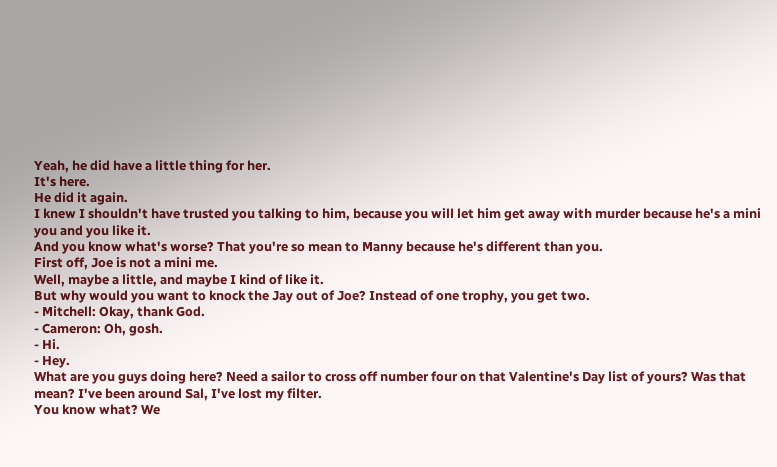Yeah, he did have a little thing for her.
It's here.
He did it again.
I knew I shouldn't have trusted you talking to him, because you will let him get away with murder because he's a mini you and you like it.
And you know what's worse? That you're so mean to Manny because he's different than you.
First off, Joe is not a mini me.
Well, maybe a little, and maybe I kind of like it.
But why would you want to knock the Jay out of Joe? Instead of one trophy, you get two.
- Mitchell: Okay, thank God.
- Cameron: Oh, gosh.
- Hi.
- Hey.
What are you guys doing here? Need a sailor to cross off number four on that Valentine's Day list of yours? Was that mean? I've been around Sal, I've lost my filter.
You know what? We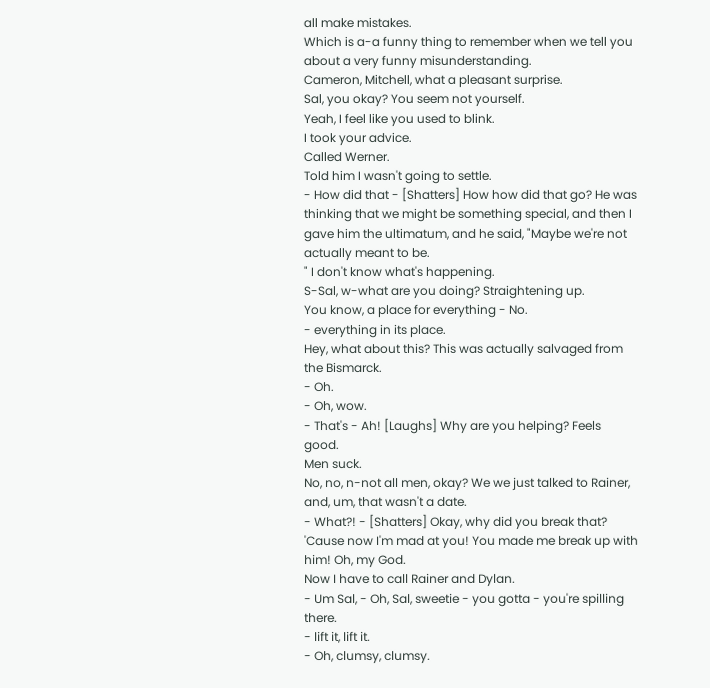all make mistakes.
Which is a-a funny thing to remember when we tell you about a very funny misunderstanding.
Cameron, Mitchell, what a pleasant surprise.
Sal, you okay? You seem not yourself.
Yeah, I feel like you used to blink.
I took your advice.
Called Werner.
Told him I wasn't going to settle.
- How did that - [Shatters] How how did that go? He was thinking that we might be something special, and then I gave him the ultimatum, and he said, "Maybe we're not actually meant to be.
" I don't know what's happening.
S-Sal, w-what are you doing? Straightening up.
You know, a place for everything - No.
- everything in its place.
Hey, what about this? This was actually salvaged from the Bismarck.
- Oh.
- Oh, wow.
- That's - Ah! [Laughs] Why are you helping? Feels good.
Men suck.
No, no, n-not all men, okay? We we just talked to Rainer, and, um, that wasn't a date.
- What?! - [Shatters] Okay, why did you break that? 'Cause now I'm mad at you! You made me break up with him! Oh, my God.
Now I have to call Rainer and Dylan.
- Um Sal, - Oh, Sal, sweetie - you gotta - you're spilling there.
- lift it, lift it.
- Oh, clumsy, clumsy.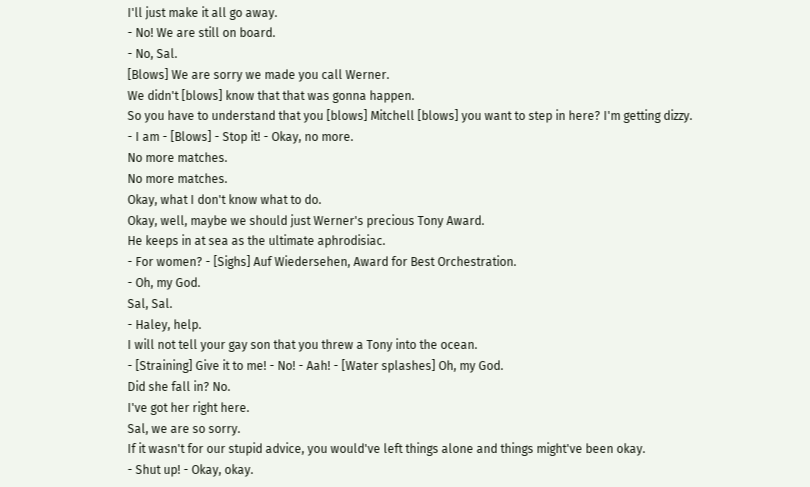I'll just make it all go away.
- No! We are still on board.
- No, Sal.
[Blows] We are sorry we made you call Werner.
We didn't [blows] know that that was gonna happen.
So you have to understand that you [blows] Mitchell [blows] you want to step in here? I'm getting dizzy.
- I am - [Blows] - Stop it! - Okay, no more.
No more matches.
No more matches.
Okay, what I don't know what to do.
Okay, well, maybe we should just Werner's precious Tony Award.
He keeps in at sea as the ultimate aphrodisiac.
- For women? - [Sighs] Auf Wiedersehen, Award for Best Orchestration.
- Oh, my God.
Sal, Sal.
- Haley, help.
I will not tell your gay son that you threw a Tony into the ocean.
- [Straining] Give it to me! - No! - Aah! - [Water splashes] Oh, my God.
Did she fall in? No.
I've got her right here.
Sal, we are so sorry.
If it wasn't for our stupid advice, you would've left things alone and things might've been okay.
- Shut up! - Okay, okay.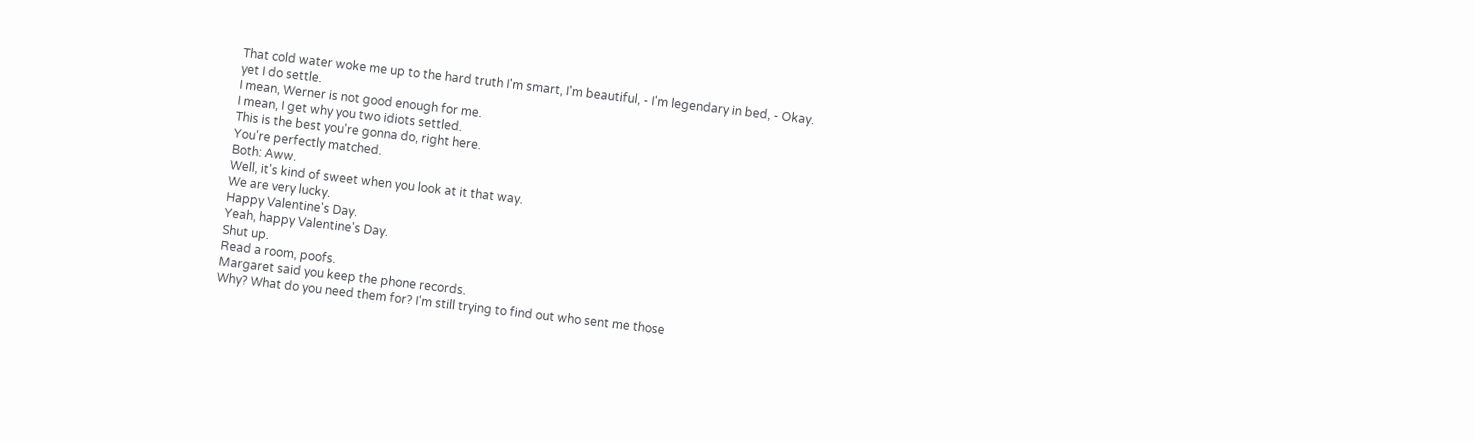That cold water woke me up to the hard truth I'm smart, I'm beautiful, - I'm legendary in bed, - Okay.
yet I do settle.
I mean, Werner is not good enough for me.
I mean, I get why you two idiots settled.
This is the best you're gonna do, right here.
You're perfectly matched.
Both: Aww.
Well, it's kind of sweet when you look at it that way.
We are very lucky.
Happy Valentine's Day.
Yeah, happy Valentine's Day.
Shut up.
Read a room, poofs.
Margaret said you keep the phone records.
Why? What do you need them for? I'm still trying to find out who sent me those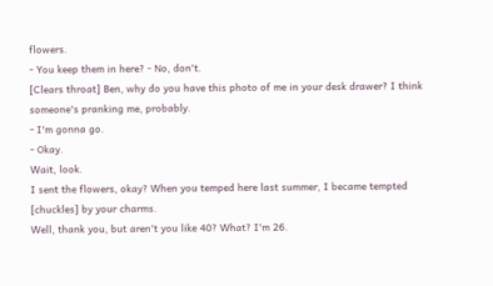flowers.
- You keep them in here? - No, don't.
[Clears throat] Ben, why do you have this photo of me in your desk drawer? I think someone's pranking me, probably.
- I'm gonna go.
- Okay.
Wait, look.
I sent the flowers, okay? When you temped here last summer, I became tempted [chuckles] by your charms.
Well, thank you, but aren't you like 40? What? I'm 26.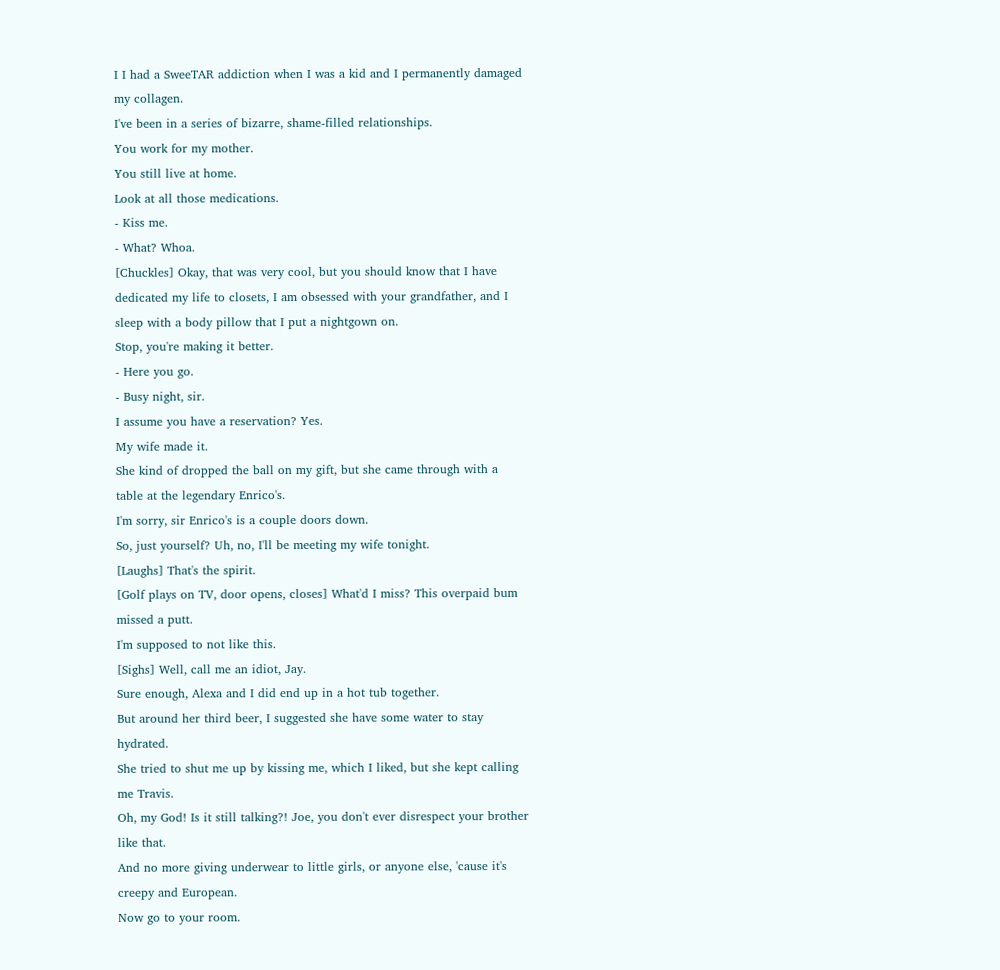I I had a SweeTAR addiction when I was a kid and I permanently damaged my collagen.
I've been in a series of bizarre, shame-filled relationships.
You work for my mother.
You still live at home.
Look at all those medications.
- Kiss me.
- What? Whoa.
[Chuckles] Okay, that was very cool, but you should know that I have dedicated my life to closets, I am obsessed with your grandfather, and I sleep with a body pillow that I put a nightgown on.
Stop, you're making it better.
- Here you go.
- Busy night, sir.
I assume you have a reservation? Yes.
My wife made it.
She kind of dropped the ball on my gift, but she came through with a table at the legendary Enrico's.
I'm sorry, sir Enrico's is a couple doors down.
So, just yourself? Uh, no, I'll be meeting my wife tonight.
[Laughs] That's the spirit.
[Golf plays on TV, door opens, closes] What'd I miss? This overpaid bum missed a putt.
I'm supposed to not like this.
[Sighs] Well, call me an idiot, Jay.
Sure enough, Alexa and I did end up in a hot tub together.
But around her third beer, I suggested she have some water to stay hydrated.
She tried to shut me up by kissing me, which I liked, but she kept calling me Travis.
Oh, my God! Is it still talking?! Joe, you don't ever disrespect your brother like that.
And no more giving underwear to little girls, or anyone else, 'cause it's creepy and European.
Now go to your room.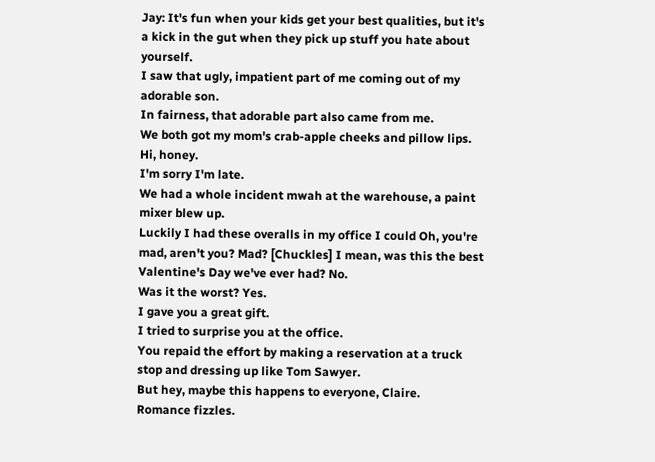Jay: It's fun when your kids get your best qualities, but it's a kick in the gut when they pick up stuff you hate about yourself.
I saw that ugly, impatient part of me coming out of my adorable son.
In fairness, that adorable part also came from me.
We both got my mom's crab-apple cheeks and pillow lips.
Hi, honey.
I'm sorry I'm late.
We had a whole incident mwah at the warehouse, a paint mixer blew up.
Luckily I had these overalls in my office I could Oh, you're mad, aren't you? Mad? [Chuckles] I mean, was this the best Valentine's Day we've ever had? No.
Was it the worst? Yes.
I gave you a great gift.
I tried to surprise you at the office.
You repaid the effort by making a reservation at a truck stop and dressing up like Tom Sawyer.
But hey, maybe this happens to everyone, Claire.
Romance fizzles.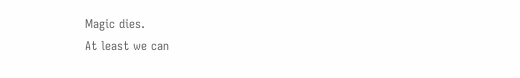Magic dies.
At least we can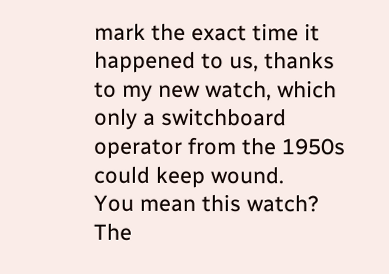mark the exact time it happened to us, thanks to my new watch, which only a switchboard operator from the 1950s could keep wound.
You mean this watch? The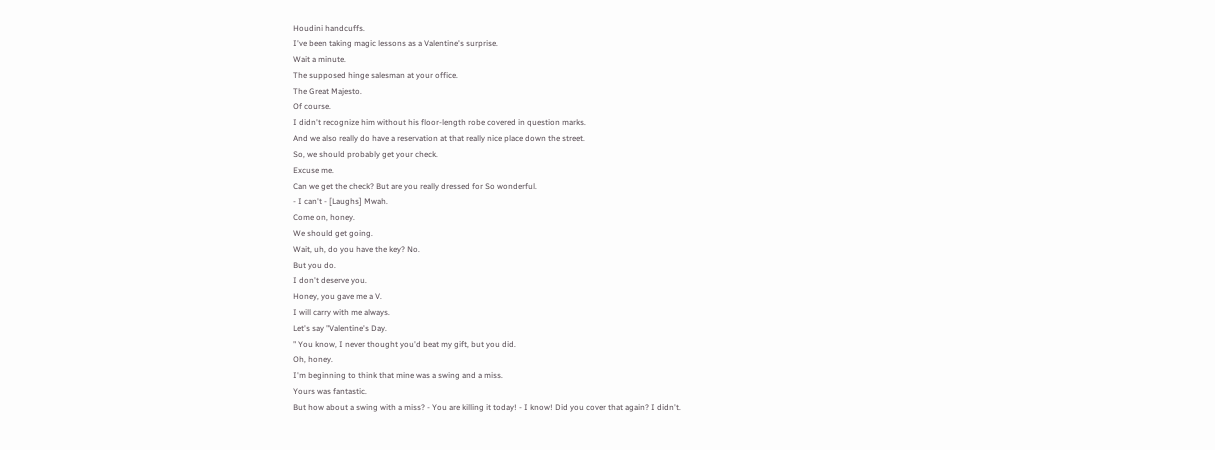Houdini handcuffs.
I've been taking magic lessons as a Valentine's surprise.
Wait a minute.
The supposed hinge salesman at your office.
The Great Majesto.
Of course.
I didn't recognize him without his floor-length robe covered in question marks.
And we also really do have a reservation at that really nice place down the street.
So, we should probably get your check.
Excuse me.
Can we get the check? But are you really dressed for So wonderful.
- I can't - [Laughs] Mwah.
Come on, honey.
We should get going.
Wait, uh, do you have the key? No.
But you do.
I don't deserve you.
Honey, you gave me a V.
I will carry with me always.
Let's say "Valentine's Day.
" You know, I never thought you'd beat my gift, but you did.
Oh, honey.
I'm beginning to think that mine was a swing and a miss.
Yours was fantastic.
But how about a swing with a miss? - You are killing it today! - I know! Did you cover that again? I didn't.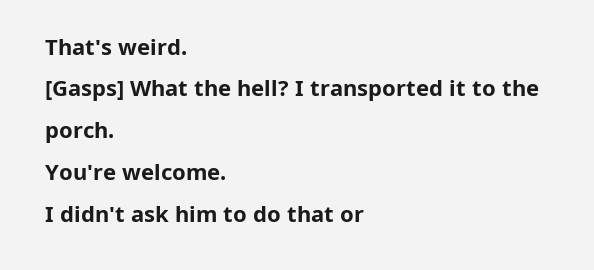That's weird.
[Gasps] What the hell? I transported it to the porch.
You're welcome.
I didn't ask him to do that or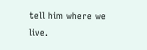tell him where we live.